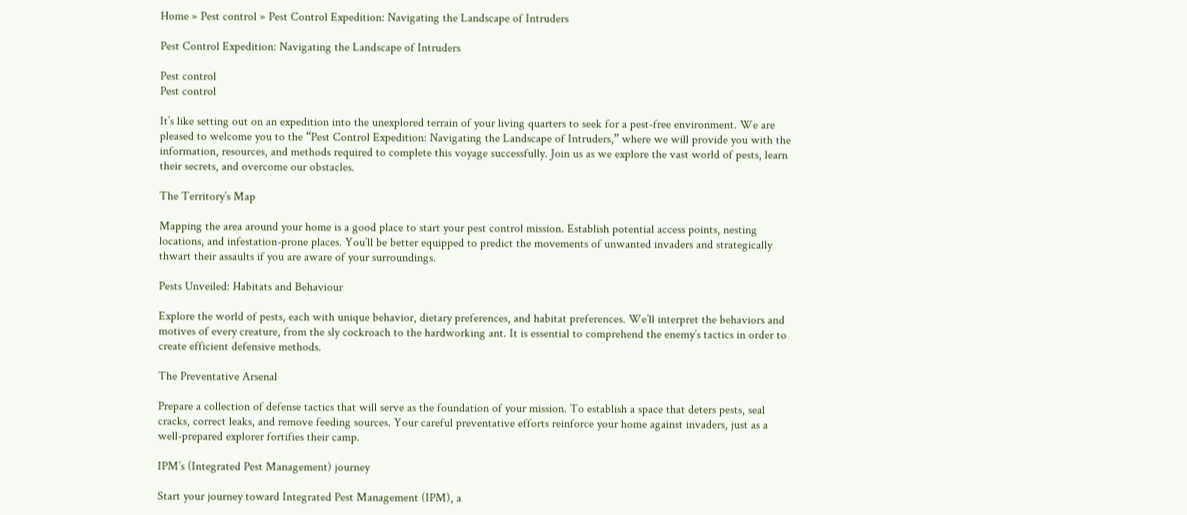Home » Pest control » Pest Control Expedition: Navigating the Landscape of Intruders

Pest Control Expedition: Navigating the Landscape of Intruders

Pest control
Pest control

It’s like setting out on an expedition into the unexplored terrain of your living quarters to seek for a pest-free environment. We are pleased to welcome you to the “Pest Control Expedition: Navigating the Landscape of Intruders,” where we will provide you with the information, resources, and methods required to complete this voyage successfully. Join us as we explore the vast world of pests, learn their secrets, and overcome our obstacles.

The Territory’s Map

Mapping the area around your home is a good place to start your pest control mission. Establish potential access points, nesting locations, and infestation-prone places. You’ll be better equipped to predict the movements of unwanted invaders and strategically thwart their assaults if you are aware of your surroundings.

Pests Unveiled: Habitats and Behaviour

Explore the world of pests, each with unique behavior, dietary preferences, and habitat preferences. We’ll interpret the behaviors and motives of every creature, from the sly cockroach to the hardworking ant. It is essential to comprehend the enemy’s tactics in order to create efficient defensive methods.

The Preventative Arsenal

Prepare a collection of defense tactics that will serve as the foundation of your mission. To establish a space that deters pests, seal cracks, correct leaks, and remove feeding sources. Your careful preventative efforts reinforce your home against invaders, just as a well-prepared explorer fortifies their camp.

IPM’s (Integrated Pest Management) journey

Start your journey toward Integrated Pest Management (IPM), a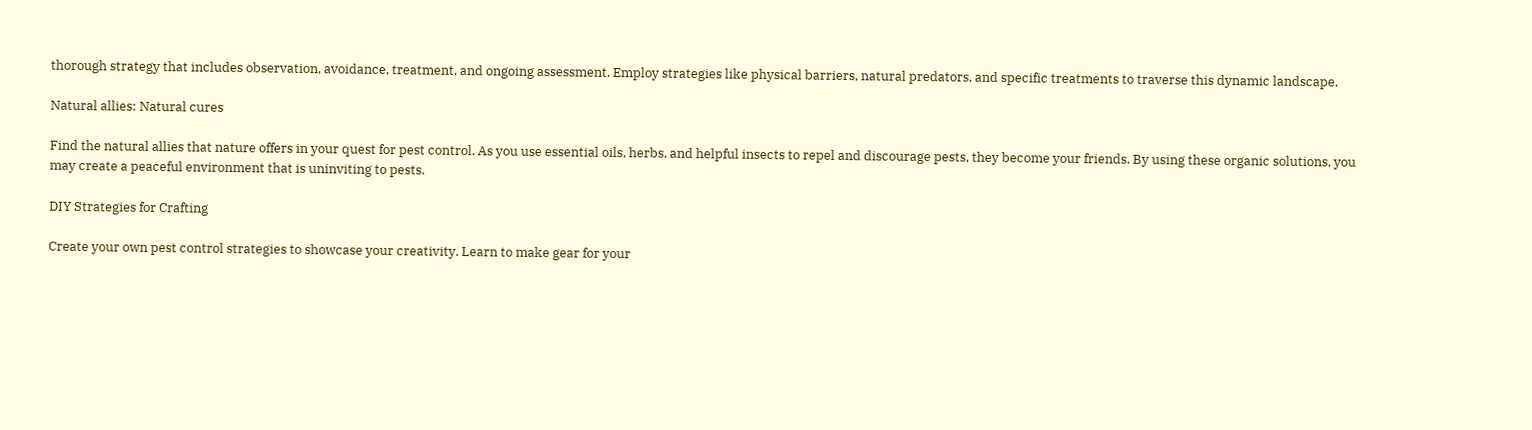thorough strategy that includes observation, avoidance, treatment, and ongoing assessment. Employ strategies like physical barriers, natural predators, and specific treatments to traverse this dynamic landscape.

Natural allies: Natural cures

Find the natural allies that nature offers in your quest for pest control. As you use essential oils, herbs, and helpful insects to repel and discourage pests, they become your friends. By using these organic solutions, you may create a peaceful environment that is uninviting to pests.

DIY Strategies for Crafting

Create your own pest control strategies to showcase your creativity. Learn to make gear for your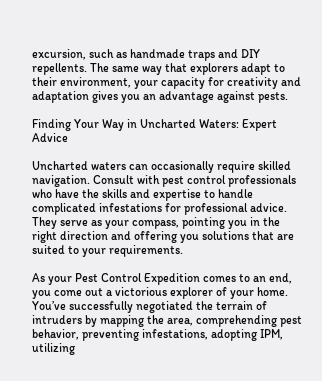excursion, such as handmade traps and DIY repellents. The same way that explorers adapt to their environment, your capacity for creativity and adaptation gives you an advantage against pests.

Finding Your Way in Uncharted Waters: Expert Advice

Uncharted waters can occasionally require skilled navigation. Consult with pest control professionals who have the skills and expertise to handle complicated infestations for professional advice. They serve as your compass, pointing you in the right direction and offering you solutions that are suited to your requirements.

As your Pest Control Expedition comes to an end, you come out a victorious explorer of your home. You’ve successfully negotiated the terrain of intruders by mapping the area, comprehending pest behavior, preventing infestations, adopting IPM, utilizing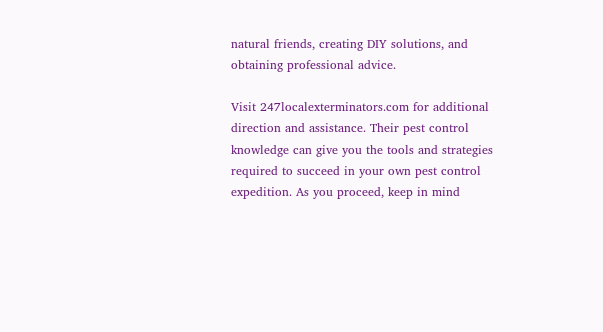natural friends, creating DIY solutions, and obtaining professional advice.

Visit 247localexterminators.com for additional direction and assistance. Their pest control knowledge can give you the tools and strategies required to succeed in your own pest control expedition. As you proceed, keep in mind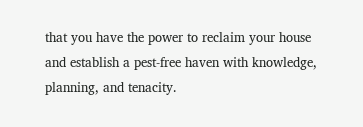that you have the power to reclaim your house and establish a pest-free haven with knowledge, planning, and tenacity.